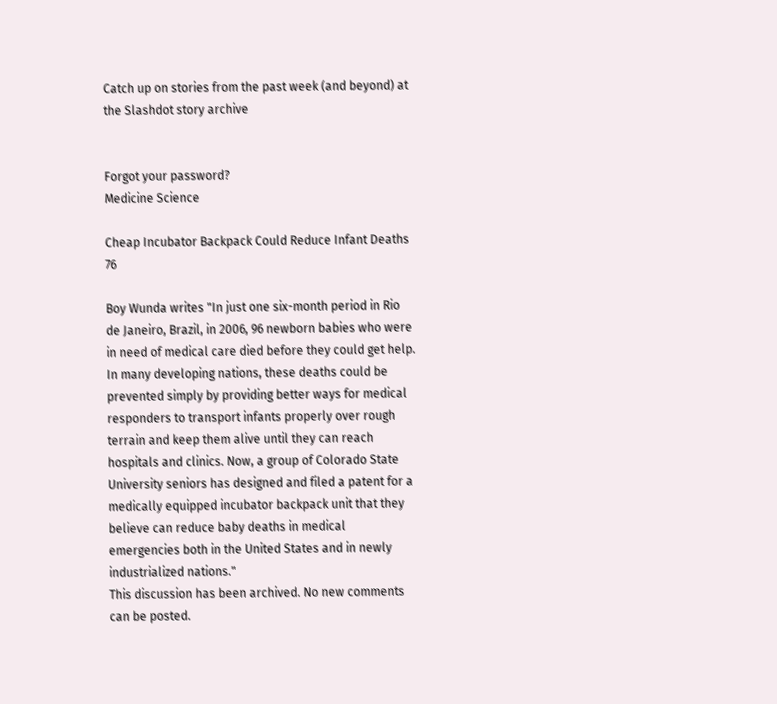Catch up on stories from the past week (and beyond) at the Slashdot story archive


Forgot your password?
Medicine Science

Cheap Incubator Backpack Could Reduce Infant Deaths 76

Boy Wunda writes "In just one six-month period in Rio de Janeiro, Brazil, in 2006, 96 newborn babies who were in need of medical care died before they could get help. In many developing nations, these deaths could be prevented simply by providing better ways for medical responders to transport infants properly over rough terrain and keep them alive until they can reach hospitals and clinics. Now, a group of Colorado State University seniors has designed and filed a patent for a medically equipped incubator backpack unit that they believe can reduce baby deaths in medical emergencies both in the United States and in newly industrialized nations."
This discussion has been archived. No new comments can be posted.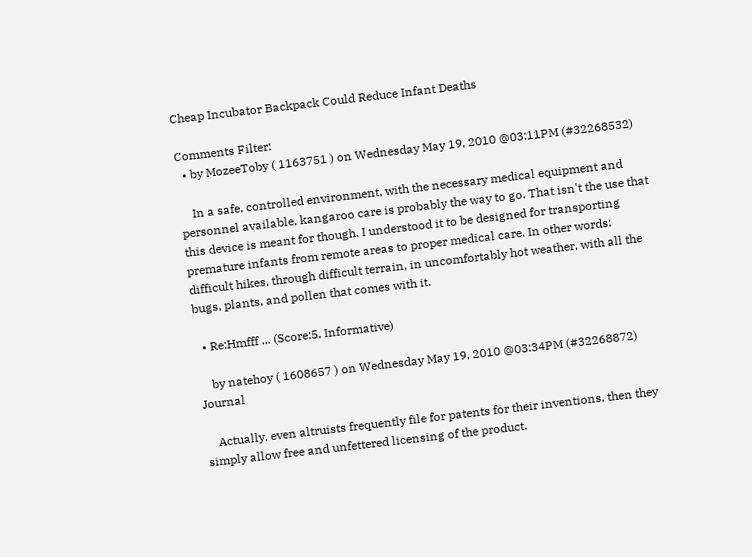Cheap Incubator Backpack Could Reduce Infant Deaths

Comments Filter:
  • by MozeeToby ( 1163751 ) on Wednesday May 19, 2010 @03:11PM (#32268532)

    In a safe, controlled environment, with the necessary medical equipment and personnel available, kangaroo care is probably the way to go. That isn't the use that this device is meant for though. I understood it to be designed for transporting premature infants from remote areas to proper medical care. In other words: difficult hikes, through difficult terrain, in uncomfortably hot weather, with all the bugs, plants, and pollen that comes with it.

  • Re:Hmfff ... (Score:5, Informative)

    by natehoy ( 1608657 ) on Wednesday May 19, 2010 @03:34PM (#32268872) Journal

    Actually, even altruists frequently file for patents for their inventions, then they simply allow free and unfettered licensing of the product.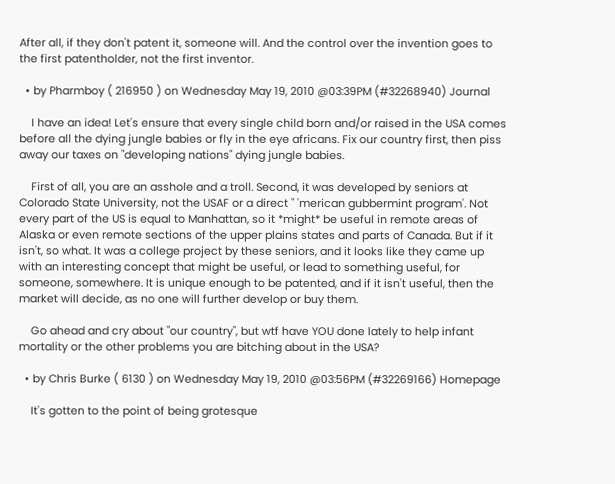After all, if they don't patent it, someone will. And the control over the invention goes to the first patentholder, not the first inventor.

  • by Pharmboy ( 216950 ) on Wednesday May 19, 2010 @03:39PM (#32268940) Journal

    I have an idea! Let's ensure that every single child born and/or raised in the USA comes before all the dying jungle babies or fly in the eye africans. Fix our country first, then piss away our taxes on "developing nations" dying jungle babies.

    First of all, you are an asshole and a troll. Second, it was developed by seniors at Colorado State University, not the USAF or a direct " 'merican gubbermint program'. Not every part of the US is equal to Manhattan, so it *might* be useful in remote areas of Alaska or even remote sections of the upper plains states and parts of Canada. But if it isn't, so what. It was a college project by these seniors, and it looks like they came up with an interesting concept that might be useful, or lead to something useful, for someone, somewhere. It is unique enough to be patented, and if it isn't useful, then the market will decide, as no one will further develop or buy them.

    Go ahead and cry about "our country", but wtf have YOU done lately to help infant mortality or the other problems you are bitching about in the USA?

  • by Chris Burke ( 6130 ) on Wednesday May 19, 2010 @03:56PM (#32269166) Homepage

    It's gotten to the point of being grotesque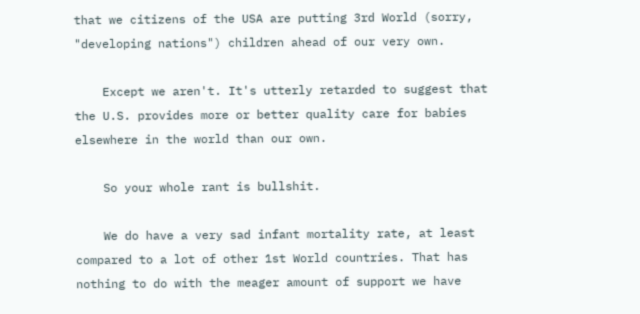that we citizens of the USA are putting 3rd World (sorry, "developing nations") children ahead of our very own.

    Except we aren't. It's utterly retarded to suggest that the U.S. provides more or better quality care for babies elsewhere in the world than our own.

    So your whole rant is bullshit.

    We do have a very sad infant mortality rate, at least compared to a lot of other 1st World countries. That has nothing to do with the meager amount of support we have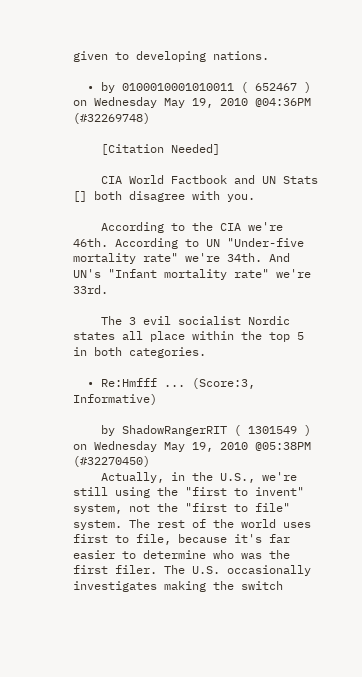given to developing nations.

  • by 0100010001010011 ( 652467 ) on Wednesday May 19, 2010 @04:36PM (#32269748)

    [Citation Needed]

    CIA World Factbook and UN Stats [] both disagree with you.

    According to the CIA we're 46th. According to UN "Under-five mortality rate" we're 34th. And UN's "Infant mortality rate" we're 33rd.

    The 3 evil socialist Nordic states all place within the top 5 in both categories.

  • Re:Hmfff ... (Score:3, Informative)

    by ShadowRangerRIT ( 1301549 ) on Wednesday May 19, 2010 @05:38PM (#32270450)
    Actually, in the U.S., we're still using the "first to invent" system, not the "first to file" system. The rest of the world uses first to file, because it's far easier to determine who was the first filer. The U.S. occasionally investigates making the switch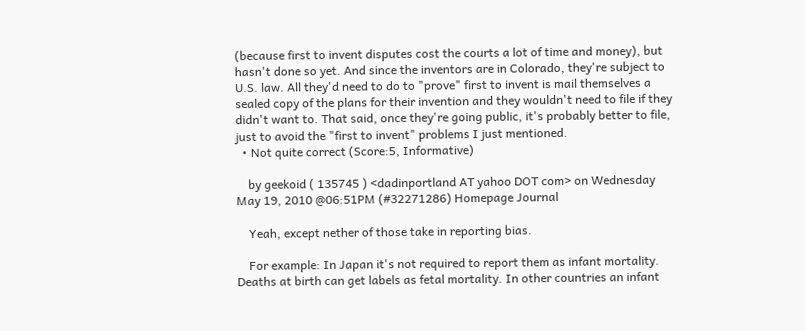(because first to invent disputes cost the courts a lot of time and money), but hasn't done so yet. And since the inventors are in Colorado, they're subject to U.S. law. All they'd need to do to "prove" first to invent is mail themselves a sealed copy of the plans for their invention and they wouldn't need to file if they didn't want to. That said, once they're going public, it's probably better to file, just to avoid the "first to invent" problems I just mentioned.
  • Not quite correct (Score:5, Informative)

    by geekoid ( 135745 ) <dadinportland AT yahoo DOT com> on Wednesday May 19, 2010 @06:51PM (#32271286) Homepage Journal

    Yeah, except nether of those take in reporting bias.

    For example: In Japan it's not required to report them as infant mortality. Deaths at birth can get labels as fetal mortality. In other countries an infant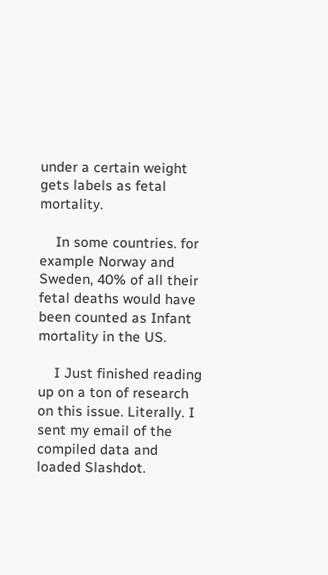under a certain weight gets labels as fetal mortality.

    In some countries. for example Norway and Sweden, 40% of all their fetal deaths would have been counted as Infant mortality in the US.

    I Just finished reading up on a ton of research on this issue. Literally. I sent my email of the compiled data and loaded Slashdot.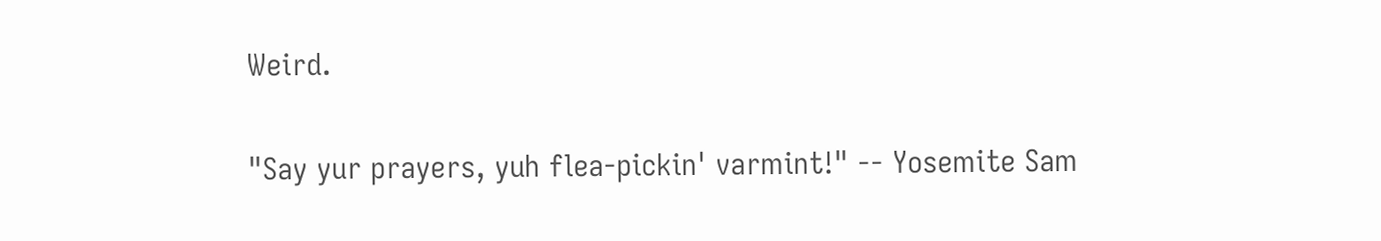Weird.

"Say yur prayers, yuh flea-pickin' varmint!" -- Yosemite Sam